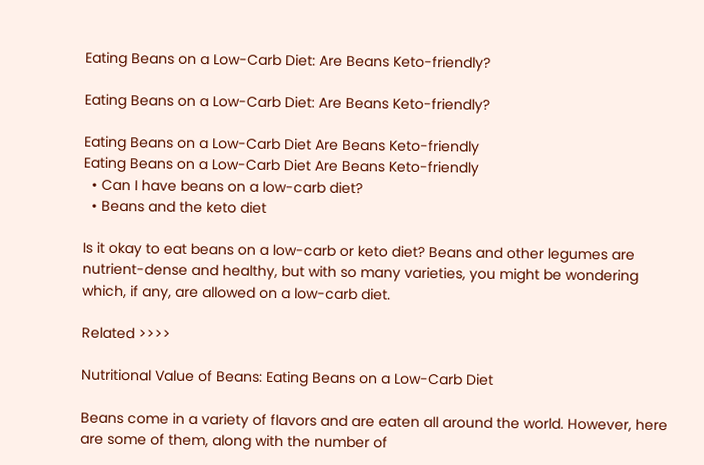Eating Beans on a Low-Carb Diet: Are Beans Keto-friendly?

Eating Beans on a Low-Carb Diet: Are Beans Keto-friendly?

Eating Beans on a Low-Carb Diet Are Beans Keto-friendly
Eating Beans on a Low-Carb Diet Are Beans Keto-friendly
  • Can I have beans on a low-carb diet?
  • Beans and the keto diet

Is it okay to eat beans on a low-carb or keto diet? Beans and other legumes are nutrient-dense and healthy, but with so many varieties, you might be wondering which, if any, are allowed on a low-carb diet.

Related >>>>

Nutritional Value of Beans: Eating Beans on a Low-Carb Diet

Beans come in a variety of flavors and are eaten all around the world. However, here are some of them, along with the number of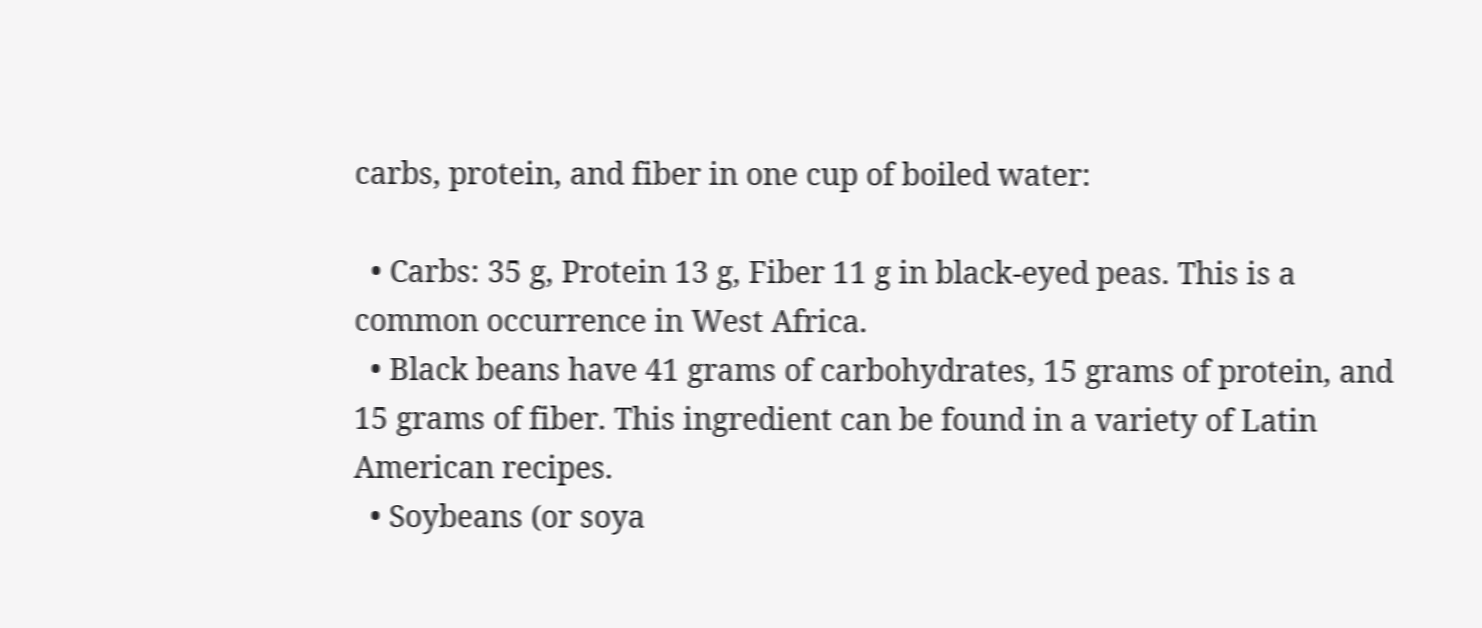carbs, protein, and fiber in one cup of boiled water:

  • Carbs: 35 g, Protein 13 g, Fiber 11 g in black-eyed peas. This is a common occurrence in West Africa.
  • Black beans have 41 grams of carbohydrates, 15 grams of protein, and 15 grams of fiber. This ingredient can be found in a variety of Latin American recipes.
  • Soybeans (or soya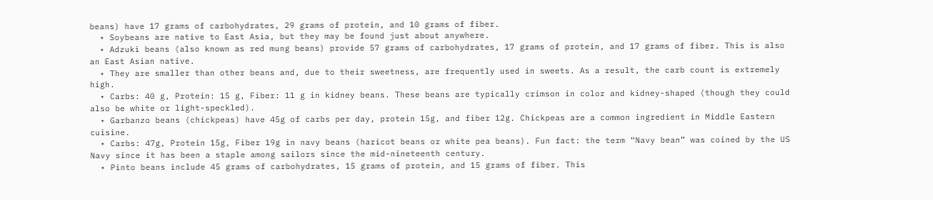beans) have 17 grams of carbohydrates, 29 grams of protein, and 10 grams of fiber.
  • Soybeans are native to East Asia, but they may be found just about anywhere.
  • Adzuki beans (also known as red mung beans) provide 57 grams of carbohydrates, 17 grams of protein, and 17 grams of fiber. This is also an East Asian native.
  • They are smaller than other beans and, due to their sweetness, are frequently used in sweets. As a result, the carb count is extremely high.
  • Carbs: 40 g, Protein: 15 g, Fiber: 11 g in kidney beans. These beans are typically crimson in color and kidney-shaped (though they could also be white or light-speckled).
  • Garbanzo beans (chickpeas) have 45g of carbs per day, protein 15g, and fiber 12g. Chickpeas are a common ingredient in Middle Eastern cuisine.
  • Carbs: 47g, Protein 15g, Fiber 19g in navy beans (haricot beans or white pea beans). Fun fact: the term “Navy bean” was coined by the US Navy since it has been a staple among sailors since the mid-nineteenth century.
  • Pinto beans include 45 grams of carbohydrates, 15 grams of protein, and 15 grams of fiber. This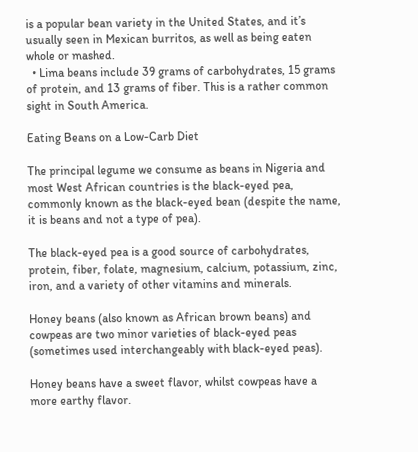is a popular bean variety in the United States, and it’s usually seen in Mexican burritos, as well as being eaten whole or mashed.
  • Lima beans include 39 grams of carbohydrates, 15 grams of protein, and 13 grams of fiber. This is a rather common sight in South America.

Eating Beans on a Low-Carb Diet

The principal legume we consume as beans in Nigeria and most West African countries is the black-eyed pea, commonly known as the black-eyed bean (despite the name, it is beans and not a type of pea).

The black-eyed pea is a good source of carbohydrates, protein, fiber, folate, magnesium, calcium, potassium, zinc, iron, and a variety of other vitamins and minerals.

Honey beans (also known as African brown beans) and cowpeas are two minor varieties of black-eyed peas (sometimes used interchangeably with black-eyed peas).

Honey beans have a sweet flavor, whilst cowpeas have a more earthy flavor.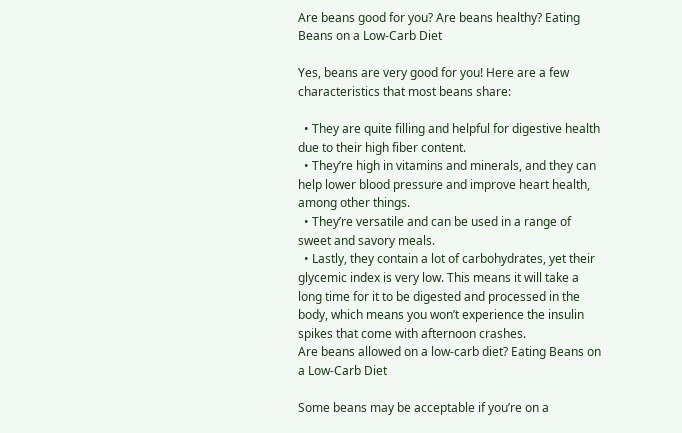Are beans good for you? Are beans healthy? Eating Beans on a Low-Carb Diet

Yes, beans are very good for you! Here are a few characteristics that most beans share:

  • They are quite filling and helpful for digestive health due to their high fiber content.
  • They’re high in vitamins and minerals, and they can help lower blood pressure and improve heart health, among other things.
  • They’re versatile and can be used in a range of sweet and savory meals.
  • Lastly, they contain a lot of carbohydrates, yet their glycemic index is very low. This means it will take a long time for it to be digested and processed in the body, which means you won’t experience the insulin spikes that come with afternoon crashes.
Are beans allowed on a low-carb diet? Eating Beans on a Low-Carb Diet

Some beans may be acceptable if you’re on a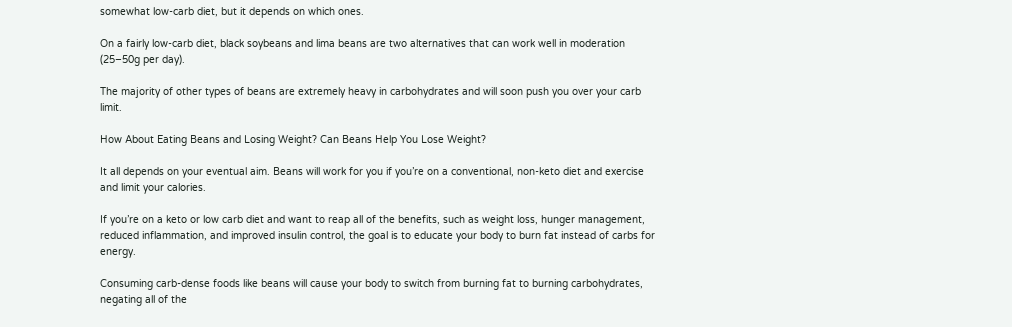somewhat low-carb diet, but it depends on which ones.

On a fairly low-carb diet, black soybeans and lima beans are two alternatives that can work well in moderation (25–50g per day).

The majority of other types of beans are extremely heavy in carbohydrates and will soon push you over your carb limit.

How About Eating Beans and Losing Weight? Can Beans Help You Lose Weight?

It all depends on your eventual aim. Beans will work for you if you’re on a conventional, non-keto diet and exercise and limit your calories.

If you’re on a keto or low carb diet and want to reap all of the benefits, such as weight loss, hunger management, reduced inflammation, and improved insulin control, the goal is to educate your body to burn fat instead of carbs for energy.

Consuming carb-dense foods like beans will cause your body to switch from burning fat to burning carbohydrates, negating all of the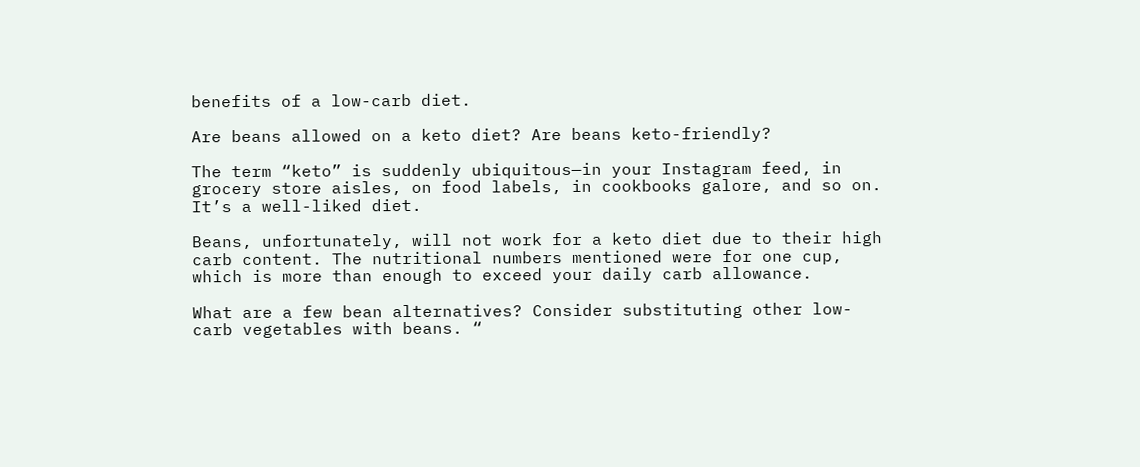benefits of a low-carb diet.

Are beans allowed on a keto diet? Are beans keto-friendly?

The term “keto” is suddenly ubiquitous—in your Instagram feed, in grocery store aisles, on food labels, in cookbooks galore, and so on. It’s a well-liked diet.

Beans, unfortunately, will not work for a keto diet due to their high carb content. The nutritional numbers mentioned were for one cup, which is more than enough to exceed your daily carb allowance.

What are a few bean alternatives? Consider substituting other low-carb vegetables with beans. “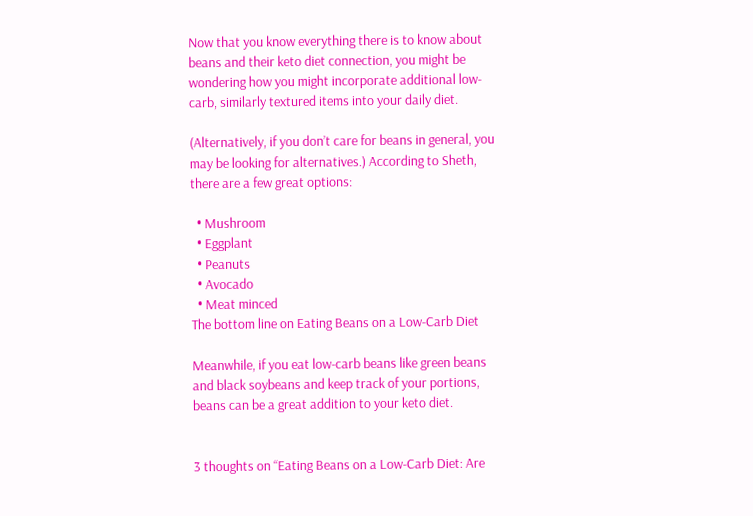Now that you know everything there is to know about beans and their keto diet connection, you might be wondering how you might incorporate additional low-carb, similarly textured items into your daily diet.

(Alternatively, if you don’t care for beans in general, you may be looking for alternatives.) According to Sheth, there are a few great options:

  • Mushroom
  • Eggplant
  • Peanuts
  • Avocado
  • Meat minced
The bottom line on Eating Beans on a Low-Carb Diet

Meanwhile, if you eat low-carb beans like green beans and black soybeans and keep track of your portions, beans can be a great addition to your keto diet.


3 thoughts on “Eating Beans on a Low-Carb Diet: Are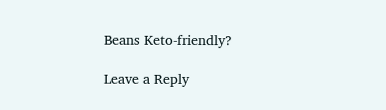Beans Keto-friendly?

Leave a Reply